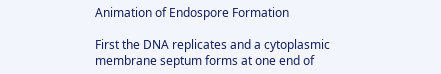Animation of Endospore Formation

First the DNA replicates and a cytoplasmic membrane septum forms at one end of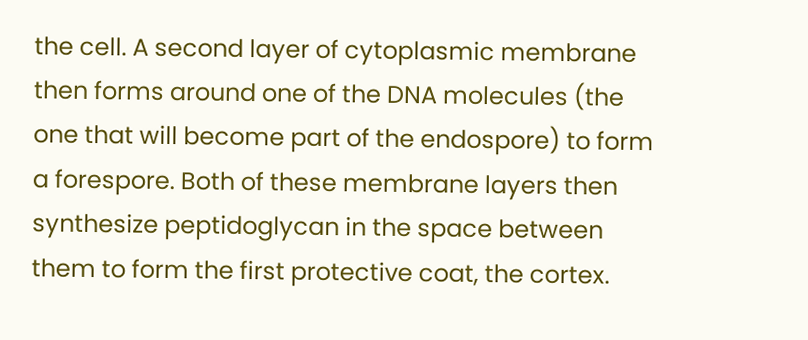the cell. A second layer of cytoplasmic membrane then forms around one of the DNA molecules (the one that will become part of the endospore) to form a forespore. Both of these membrane layers then synthesize peptidoglycan in the space between them to form the first protective coat, the cortex.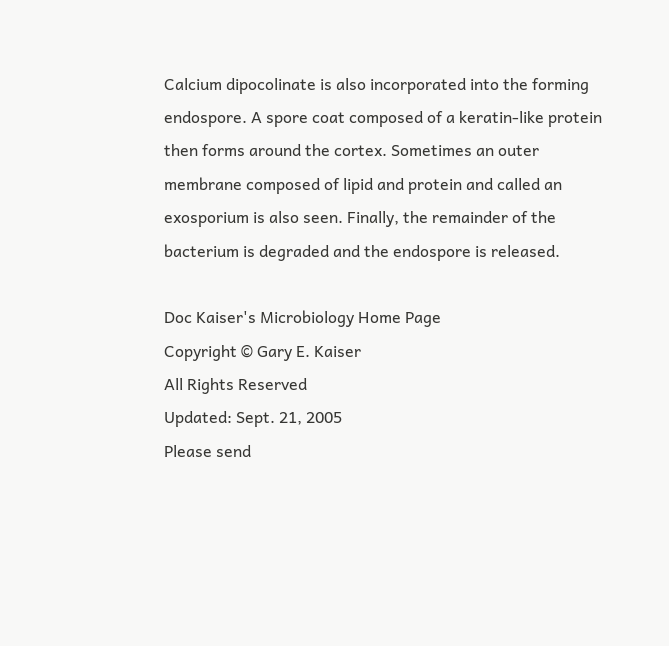Calcium dipocolinate is also incorporated into the forming endospore. A spore coat composed of a keratin-like protein then forms around the cortex. Sometimes an outer membrane composed of lipid and protein and called an exosporium is also seen. Finally, the remainder of the bacterium is degraded and the endospore is released.

Doc Kaiser's Microbiology Home Page
Copyright © Gary E. Kaiser
All Rights Reserved
Updated: Sept. 21, 2005
Please send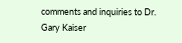comments and inquiries to Dr. Gary Kaiser